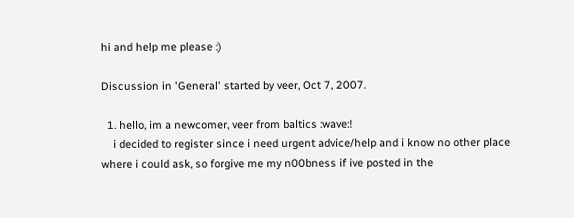hi and help me please :)

Discussion in 'General' started by veer, Oct 7, 2007.

  1. hello, im a newcomer, veer from baltics :wave:!
    i decided to register since i need urgent advice/help and i know no other place where i could ask, so forgive me my n00bness if ive posted in the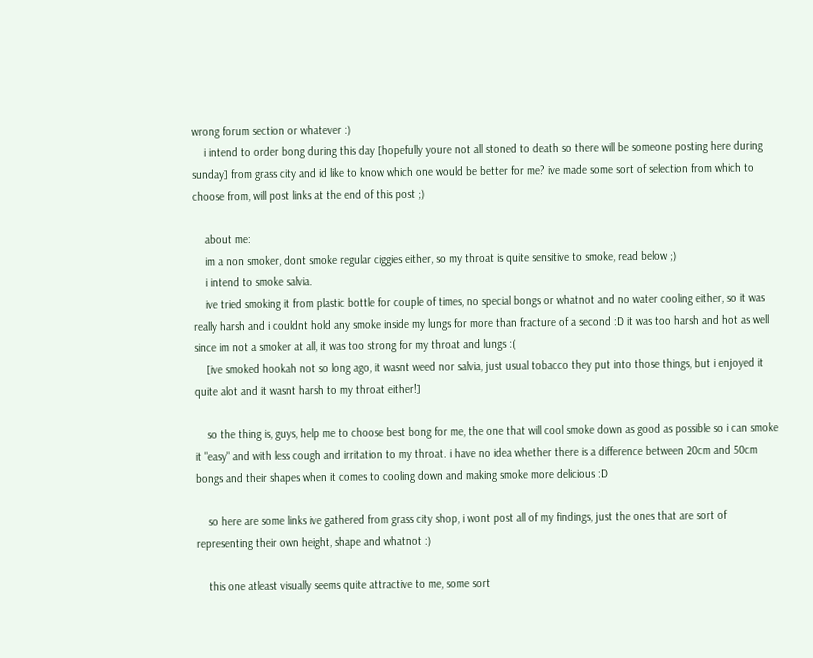wrong forum section or whatever :)
    i intend to order bong during this day [hopefully youre not all stoned to death so there will be someone posting here during sunday] from grass city and id like to know which one would be better for me? ive made some sort of selection from which to choose from, will post links at the end of this post ;)

    about me:
    im a non smoker, dont smoke regular ciggies either, so my throat is quite sensitive to smoke, read below ;)
    i intend to smoke salvia.
    ive tried smoking it from plastic bottle for couple of times, no special bongs or whatnot and no water cooling either, so it was really harsh and i couldnt hold any smoke inside my lungs for more than fracture of a second :D it was too harsh and hot as well since im not a smoker at all, it was too strong for my throat and lungs :(
    [ive smoked hookah not so long ago, it wasnt weed nor salvia, just usual tobacco they put into those things, but i enjoyed it quite alot and it wasnt harsh to my throat either!]

    so the thing is, guys, help me to choose best bong for me, the one that will cool smoke down as good as possible so i can smoke it "easy" and with less cough and irritation to my throat. i have no idea whether there is a difference between 20cm and 50cm bongs and their shapes when it comes to cooling down and making smoke more delicious :D

    so here are some links ive gathered from grass city shop, i wont post all of my findings, just the ones that are sort of representing their own height, shape and whatnot :)

    this one atleast visually seems quite attractive to me, some sort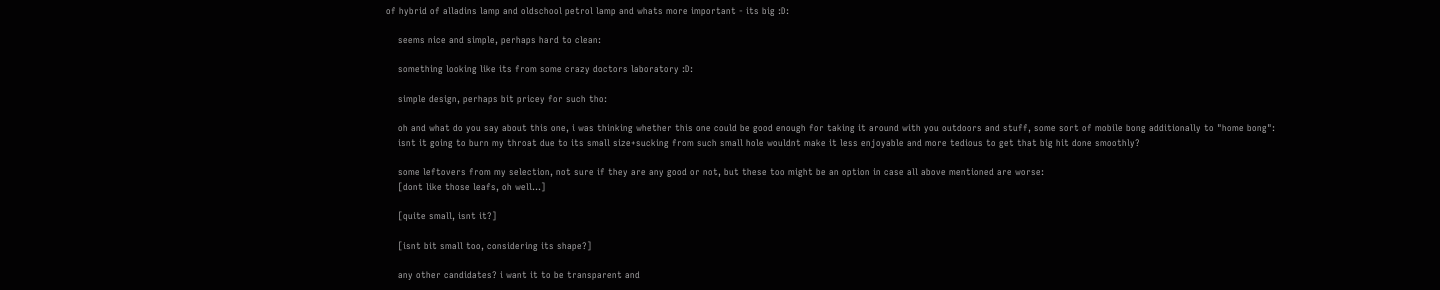of hybrid of alladins lamp and oldschool petrol lamp and whats more important - its big :D:

    seems nice and simple, perhaps hard to clean:

    something looking like its from some crazy doctors laboratory :D:

    simple design, perhaps bit pricey for such tho:

    oh and what do you say about this one, i was thinking whether this one could be good enough for taking it around with you outdoors and stuff, some sort of mobile bong additionally to "home bong":
    isnt it going to burn my throat due to its small size+sucking from such small hole wouldnt make it less enjoyable and more tedious to get that big hit done smoothly?

    some leftovers from my selection, not sure if they are any good or not, but these too might be an option in case all above mentioned are worse:
    [dont like those leafs, oh well...]

    [quite small, isnt it?]

    [isnt bit small too, considering its shape?]

    any other candidates? i want it to be transparent and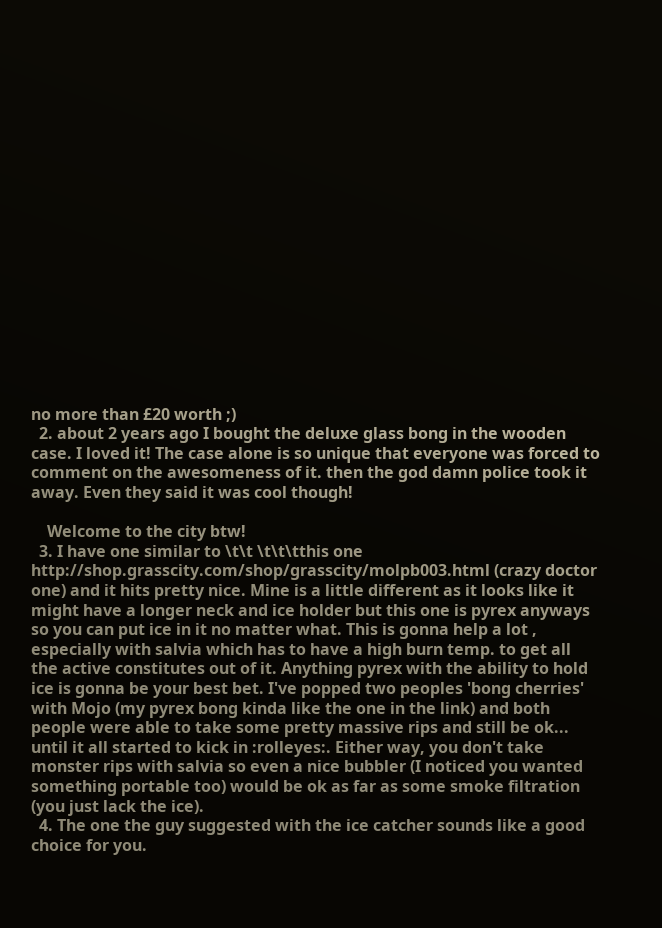no more than £20 worth ;)
  2. about 2 years ago I bought the deluxe glass bong in the wooden case. I loved it! The case alone is so unique that everyone was forced to comment on the awesomeness of it. then the god damn police took it away. Even they said it was cool though!

    Welcome to the city btw!
  3. I have one similar to \t\t \t\t\tthis one http://shop.grasscity.com/shop/grasscity/molpb003.html (crazy doctor one) and it hits pretty nice. Mine is a little different as it looks like it might have a longer neck and ice holder but this one is pyrex anyways so you can put ice in it no matter what. This is gonna help a lot , especially with salvia which has to have a high burn temp. to get all the active constitutes out of it. Anything pyrex with the ability to hold ice is gonna be your best bet. I've popped two peoples 'bong cherries' with Mojo (my pyrex bong kinda like the one in the link) and both people were able to take some pretty massive rips and still be ok... until it all started to kick in :rolleyes:. Either way, you don't take monster rips with salvia so even a nice bubbler (I noticed you wanted something portable too) would be ok as far as some smoke filtration (you just lack the ice).
  4. The one the guy suggested with the ice catcher sounds like a good choice for you.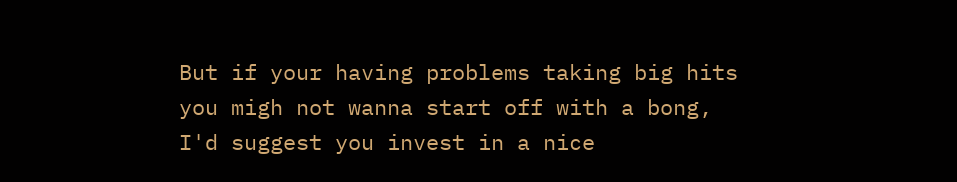But if your having problems taking big hits you migh not wanna start off with a bong, I'd suggest you invest in a nice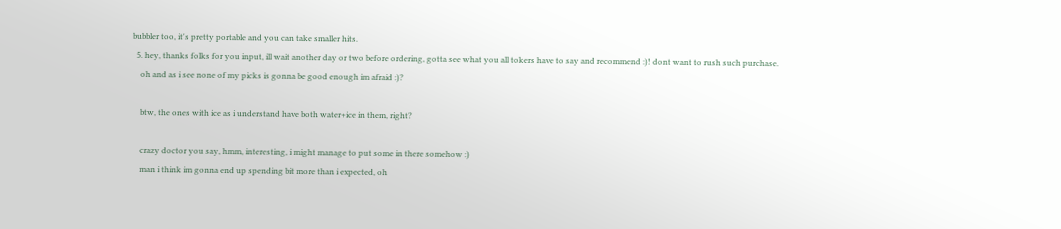bubbler too, it's pretty portable and you can take smaller hits.
  5. hey, thanks folks for you input, ill wait another day or two before ordering, gotta see what you all tokers have to say and recommend :)! dont want to rush such purchase.
    oh and as i see none of my picks is gonna be good enough im afraid :)?

    btw, the ones with ice as i understand have both water+ice in them, right?

    crazy doctor you say, hmm, interesting, i might manage to put some in there somehow :)
    man i think im gonna end up spending bit more than i expected, oh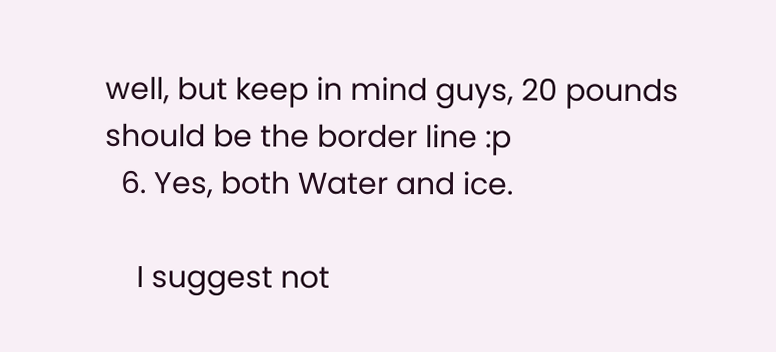well, but keep in mind guys, 20 pounds should be the border line :p
  6. Yes, both Water and ice.

    I suggest not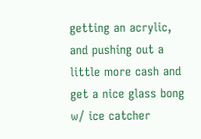getting an acrylic, and pushing out a little more cash and get a nice glass bong w/ ice catcher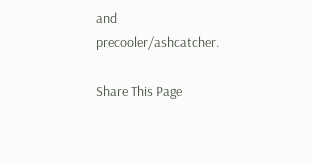and precooler/ashcatcher.

Share This Page